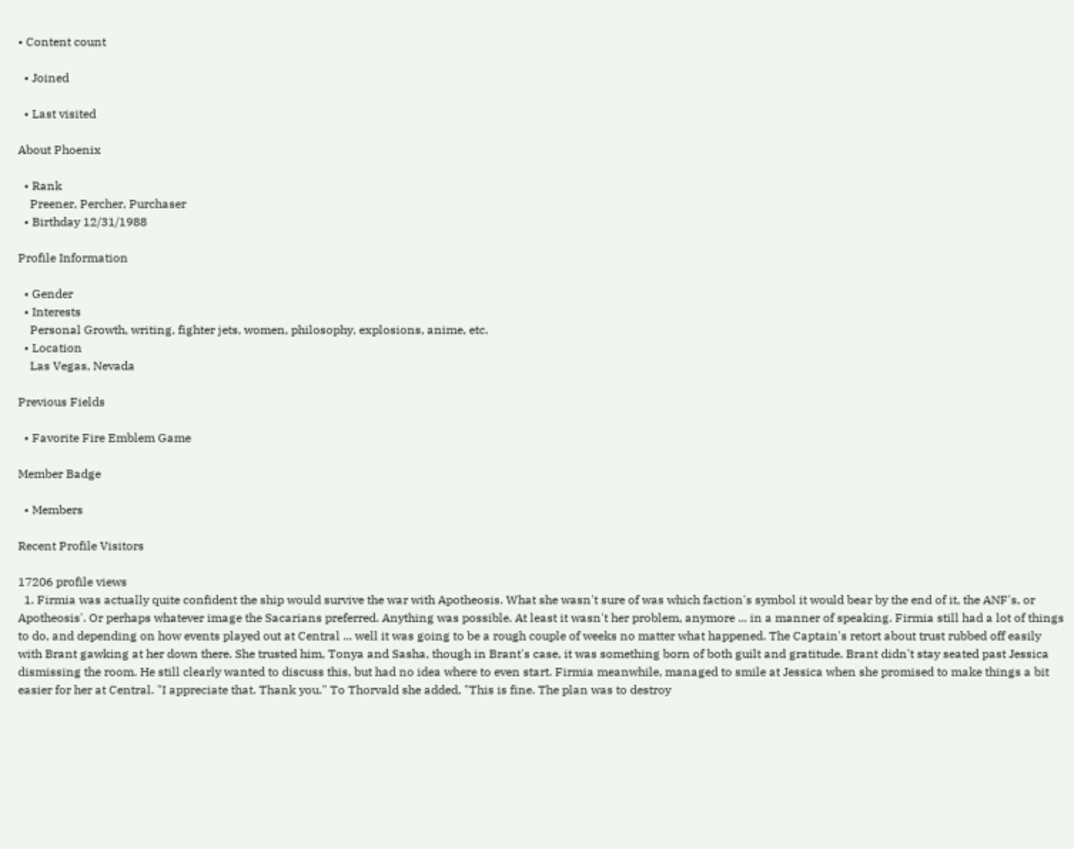• Content count

  • Joined

  • Last visited

About Phoenix

  • Rank
    Preener, Percher, Purchaser
  • Birthday 12/31/1988

Profile Information

  • Gender
  • Interests
    Personal Growth, writing, fighter jets, women, philosophy, explosions, anime, etc.
  • Location
    Las Vegas, Nevada

Previous Fields

  • Favorite Fire Emblem Game

Member Badge

  • Members

Recent Profile Visitors

17206 profile views
  1. Firmia was actually quite confident the ship would survive the war with Apotheosis. What she wasn't sure of was which faction's symbol it would bear by the end of it, the ANF's, or Apotheosis'. Or perhaps whatever image the Sacarians preferred. Anything was possible. At least it wasn't her problem, anymore ... in a manner of speaking. Firmia still had a lot of things to do, and depending on how events played out at Central ... well it was going to be a rough couple of weeks no matter what happened. The Captain's retort about trust rubbed off easily with Brant gawking at her down there. She trusted him, Tonya and Sasha, though in Brant's case, it was something born of both guilt and gratitude. Brant didn't stay seated past Jessica dismissing the room. He still clearly wanted to discuss this, but had no idea where to even start. Firmia meanwhile, managed to smile at Jessica when she promised to make things a bit easier for her at Central. "I appreciate that. Thank you." To Thorvald she added, "This is fine. The plan was to destroy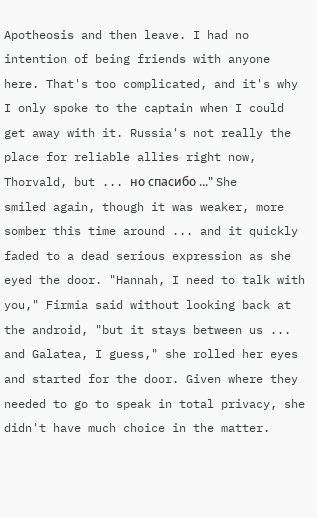Apotheosis and then leave. I had no intention of being friends with anyone here. That's too complicated, and it's why I only spoke to the captain when I could get away with it. Russia's not really the place for reliable allies right now, Thorvald, but ... но спасибо ..." She smiled again, though it was weaker, more somber this time around ... and it quickly faded to a dead serious expression as she eyed the door. "Hannah, I need to talk with you," Firmia said without looking back at the android, "but it stays between us ... and Galatea, I guess," she rolled her eyes and started for the door. Given where they needed to go to speak in total privacy, she didn't have much choice in the matter.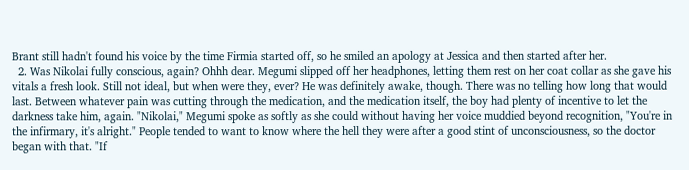Brant still hadn't found his voice by the time Firmia started off, so he smiled an apology at Jessica and then started after her.
  2. Was Nikolai fully conscious, again? Ohhh dear. Megumi slipped off her headphones, letting them rest on her coat collar as she gave his vitals a fresh look. Still not ideal, but when were they, ever? He was definitely awake, though. There was no telling how long that would last. Between whatever pain was cutting through the medication, and the medication itself, the boy had plenty of incentive to let the darkness take him, again. "Nikolai," Megumi spoke as softly as she could without having her voice muddied beyond recognition, "You're in the infirmary, it's alright." People tended to want to know where the hell they were after a good stint of unconsciousness, so the doctor began with that. "If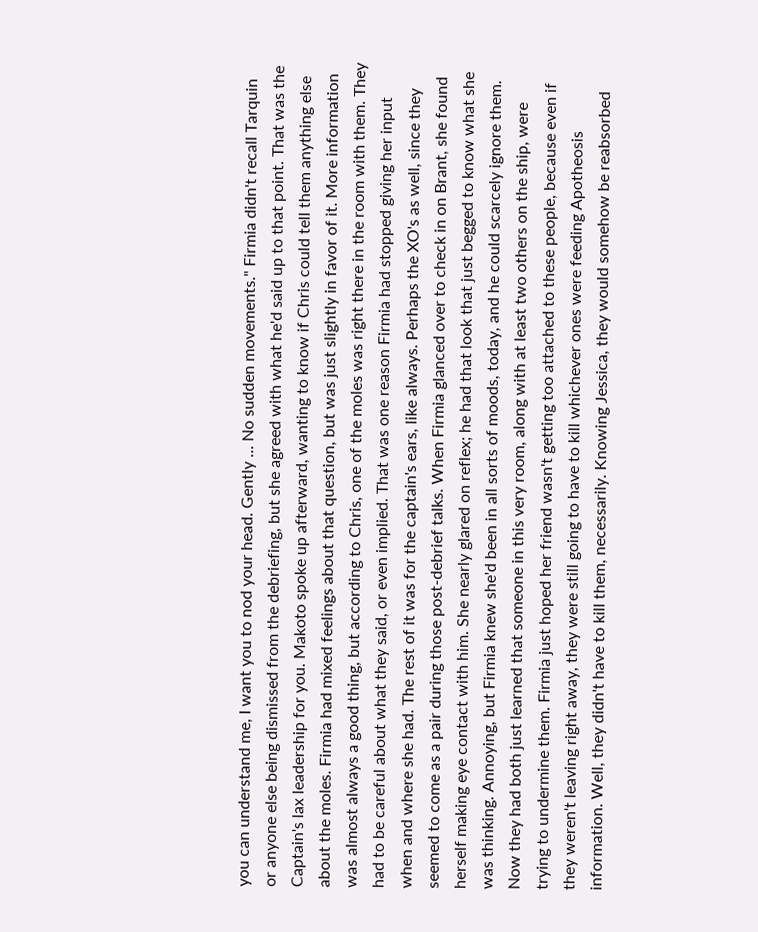you can understand me, I want you to nod your head. Gently ... No sudden movements." Firmia didn't recall Tarquin or anyone else being dismissed from the debriefing, but she agreed with what he'd said up to that point. That was the Captain's lax leadership for you. Makoto spoke up afterward, wanting to know if Chris could tell them anything else about the moles. Firmia had mixed feelings about that question, but was just slightly in favor of it. More information was almost always a good thing, but according to Chris, one of the moles was right there in the room with them. They had to be careful about what they said, or even implied. That was one reason Firmia had stopped giving her input when and where she had. The rest of it was for the captain's ears, like always. Perhaps the XO's as well, since they seemed to come as a pair during those post-debrief talks. When Firmia glanced over to check in on Brant, she found herself making eye contact with him. She nearly glared on reflex; he had that look that just begged to know what she was thinking. Annoying, but Firmia knew she'd been in all sorts of moods, today, and he could scarcely ignore them. Now they had both just learned that someone in this very room, along with at least two others on the ship, were trying to undermine them. Firmia just hoped her friend wasn't getting too attached to these people, because even if they weren't leaving right away, they were still going to have to kill whichever ones were feeding Apotheosis information. Well, they didn't have to kill them, necessarily. Knowing Jessica, they would somehow be reabsorbed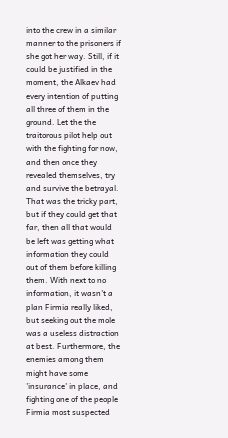into the crew in a similar manner to the prisoners if she got her way. Still, if it could be justified in the moment, the Alkaev had every intention of putting all three of them in the ground. Let the the traitorous pilot help out with the fighting for now, and then once they revealed themselves, try and survive the betrayal. That was the tricky part, but if they could get that far, then all that would be left was getting what information they could out of them before killing them. With next to no information, it wasn't a plan Firmia really liked, but seeking out the mole was a useless distraction at best. Furthermore, the enemies among them might have some 'insurance' in place, and fighting one of the people Firmia most suspected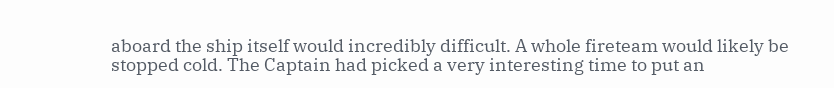aboard the ship itself would incredibly difficult. A whole fireteam would likely be stopped cold. The Captain had picked a very interesting time to put an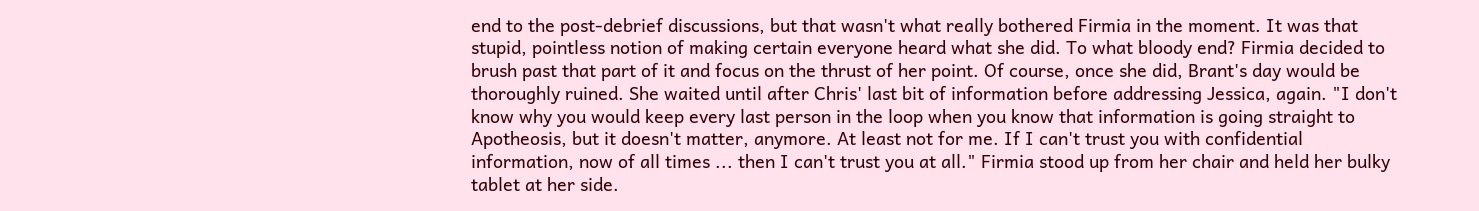end to the post-debrief discussions, but that wasn't what really bothered Firmia in the moment. It was that stupid, pointless notion of making certain everyone heard what she did. To what bloody end? Firmia decided to brush past that part of it and focus on the thrust of her point. Of course, once she did, Brant's day would be thoroughly ruined. She waited until after Chris' last bit of information before addressing Jessica, again. "I don't know why you would keep every last person in the loop when you know that information is going straight to Apotheosis, but it doesn't matter, anymore. At least not for me. If I can't trust you with confidential information, now of all times ... then I can't trust you at all." Firmia stood up from her chair and held her bulky tablet at her side.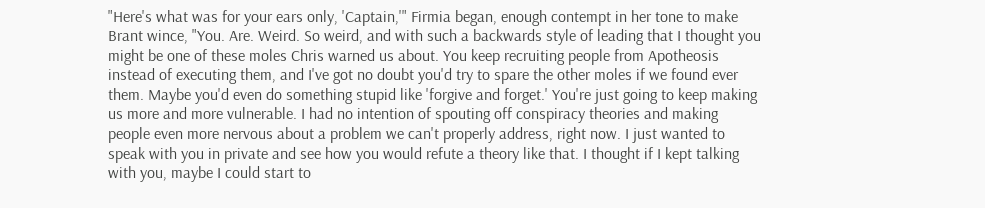"Here's what was for your ears only, 'Captain,'" Firmia began, enough contempt in her tone to make Brant wince, "You. Are. Weird. So weird, and with such a backwards style of leading that I thought you might be one of these moles Chris warned us about. You keep recruiting people from Apotheosis instead of executing them, and I've got no doubt you'd try to spare the other moles if we found ever them. Maybe you'd even do something stupid like 'forgive and forget.' You're just going to keep making us more and more vulnerable. I had no intention of spouting off conspiracy theories and making people even more nervous about a problem we can't properly address, right now. I just wanted to speak with you in private and see how you would refute a theory like that. I thought if I kept talking with you, maybe I could start to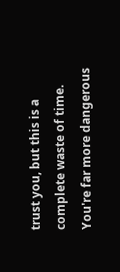trust you, but this is a complete waste of time. You're far more dangerous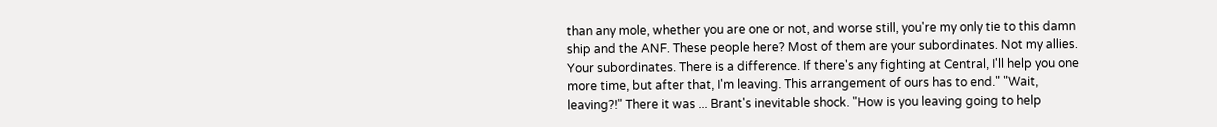than any mole, whether you are one or not, and worse still, you're my only tie to this damn ship and the ANF. These people here? Most of them are your subordinates. Not my allies. Your subordinates. There is a difference. If there's any fighting at Central, I'll help you one more time, but after that, I'm leaving. This arrangement of ours has to end." "Wait, leaving?!" There it was ... Brant's inevitable shock. "How is you leaving going to help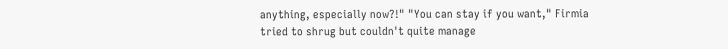anything, especially now?!" "You can stay if you want," Firmia tried to shrug but couldn't quite manage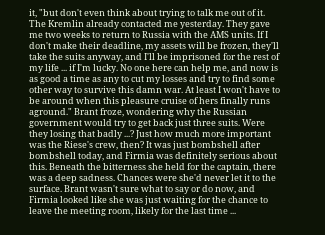it, "but don't even think about trying to talk me out of it. The Kremlin already contacted me yesterday. They gave me two weeks to return to Russia with the AMS units. If I don't make their deadline, my assets will be frozen, they'll take the suits anyway, and I'll be imprisoned for the rest of my life ... if I'm lucky. No one here can help me, and now is as good a time as any to cut my losses and try to find some other way to survive this damn war. At least I won't have to be around when this pleasure cruise of hers finally runs aground." Brant froze, wondering why the Russian government would try to get back just three suits. Were they losing that badly ...? Just how much more important was the Riese's crew, then? It was just bombshell after bombshell today, and Firmia was definitely serious about this. Beneath the bitterness she held for the captain, there was a deep sadness. Chances were she'd never let it to the surface. Brant wasn't sure what to say or do now, and Firmia looked like she was just waiting for the chance to leave the meeting room, likely for the last time ...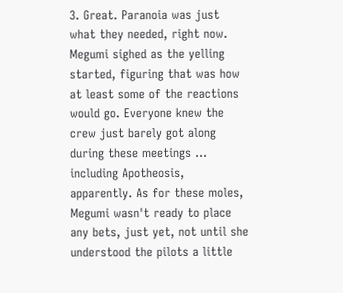3. Great. Paranoia was just what they needed, right now. Megumi sighed as the yelling started, figuring that was how at least some of the reactions would go. Everyone knew the crew just barely got along during these meetings ... including Apotheosis, apparently. As for these moles, Megumi wasn't ready to place any bets, just yet, not until she understood the pilots a little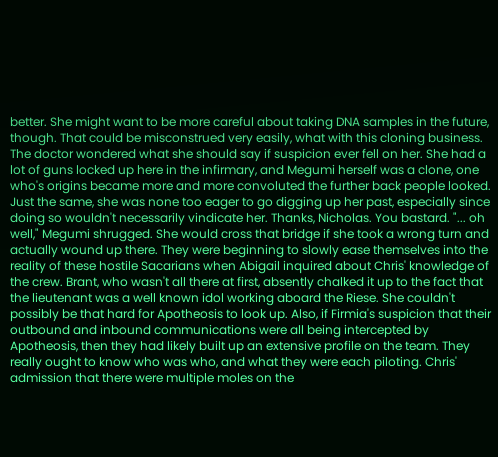better. She might want to be more careful about taking DNA samples in the future, though. That could be misconstrued very easily, what with this cloning business. The doctor wondered what she should say if suspicion ever fell on her. She had a lot of guns locked up here in the infirmary, and Megumi herself was a clone, one who's origins became more and more convoluted the further back people looked. Just the same, she was none too eager to go digging up her past, especially since doing so wouldn't necessarily vindicate her. Thanks, Nicholas. You bastard. "... oh well," Megumi shrugged. She would cross that bridge if she took a wrong turn and actually wound up there. They were beginning to slowly ease themselves into the reality of these hostile Sacarians when Abigail inquired about Chris' knowledge of the crew. Brant, who wasn't all there at first, absently chalked it up to the fact that the lieutenant was a well known idol working aboard the Riese. She couldn't possibly be that hard for Apotheosis to look up. Also, if Firmia's suspicion that their outbound and inbound communications were all being intercepted by Apotheosis, then they had likely built up an extensive profile on the team. They really ought to know who was who, and what they were each piloting. Chris' admission that there were multiple moles on the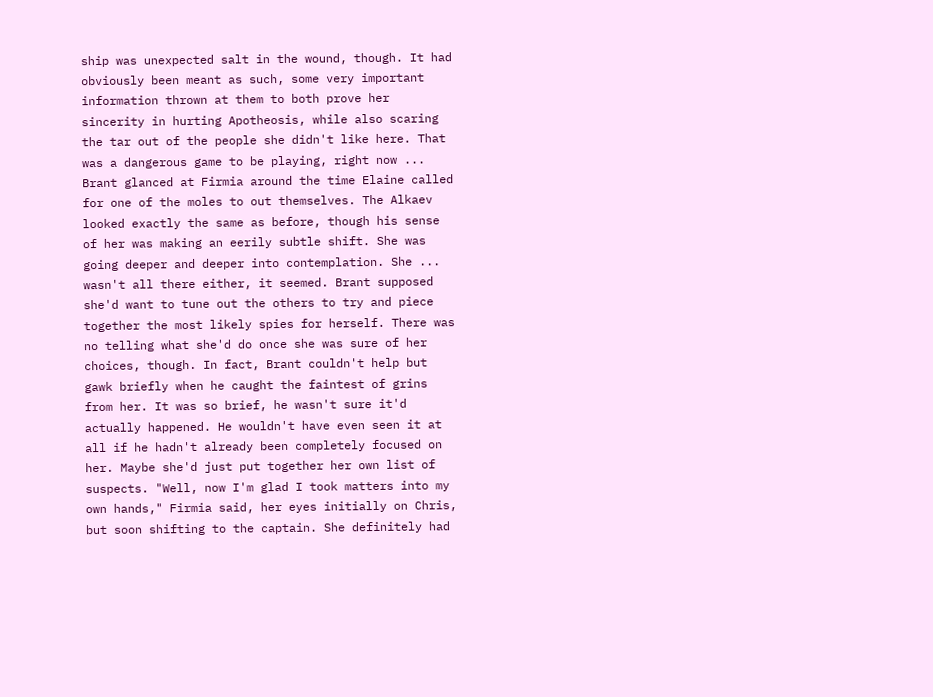ship was unexpected salt in the wound, though. It had obviously been meant as such, some very important information thrown at them to both prove her sincerity in hurting Apotheosis, while also scaring the tar out of the people she didn't like here. That was a dangerous game to be playing, right now ... Brant glanced at Firmia around the time Elaine called for one of the moles to out themselves. The Alkaev looked exactly the same as before, though his sense of her was making an eerily subtle shift. She was going deeper and deeper into contemplation. She ... wasn't all there either, it seemed. Brant supposed she'd want to tune out the others to try and piece together the most likely spies for herself. There was no telling what she'd do once she was sure of her choices, though. In fact, Brant couldn't help but gawk briefly when he caught the faintest of grins from her. It was so brief, he wasn't sure it'd actually happened. He wouldn't have even seen it at all if he hadn't already been completely focused on her. Maybe she'd just put together her own list of suspects. "Well, now I'm glad I took matters into my own hands," Firmia said, her eyes initially on Chris, but soon shifting to the captain. She definitely had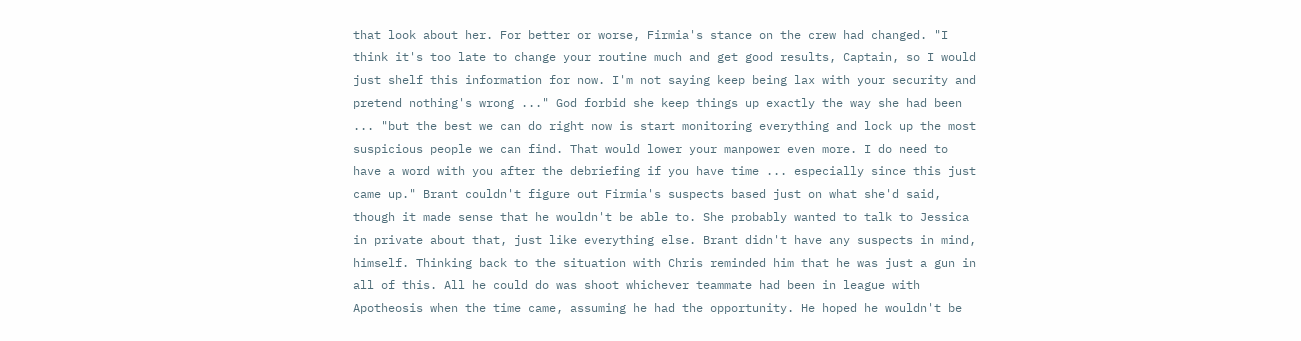that look about her. For better or worse, Firmia's stance on the crew had changed. "I think it's too late to change your routine much and get good results, Captain, so I would just shelf this information for now. I'm not saying keep being lax with your security and pretend nothing's wrong ..." God forbid she keep things up exactly the way she had been ... "but the best we can do right now is start monitoring everything and lock up the most suspicious people we can find. That would lower your manpower even more. I do need to have a word with you after the debriefing if you have time ... especially since this just came up." Brant couldn't figure out Firmia's suspects based just on what she'd said, though it made sense that he wouldn't be able to. She probably wanted to talk to Jessica in private about that, just like everything else. Brant didn't have any suspects in mind, himself. Thinking back to the situation with Chris reminded him that he was just a gun in all of this. All he could do was shoot whichever teammate had been in league with Apotheosis when the time came, assuming he had the opportunity. He hoped he wouldn't be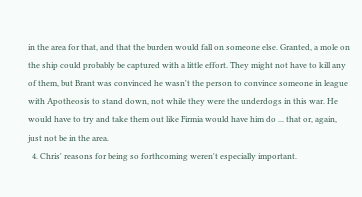in the area for that, and that the burden would fall on someone else. Granted, a mole on the ship could probably be captured with a little effort. They might not have to kill any of them, but Brant was convinced he wasn't the person to convince someone in league with Apotheosis to stand down, not while they were the underdogs in this war. He would have to try and take them out like Firmia would have him do ... that or, again, just not be in the area.
  4. Chris' reasons for being so forthcoming weren't especially important.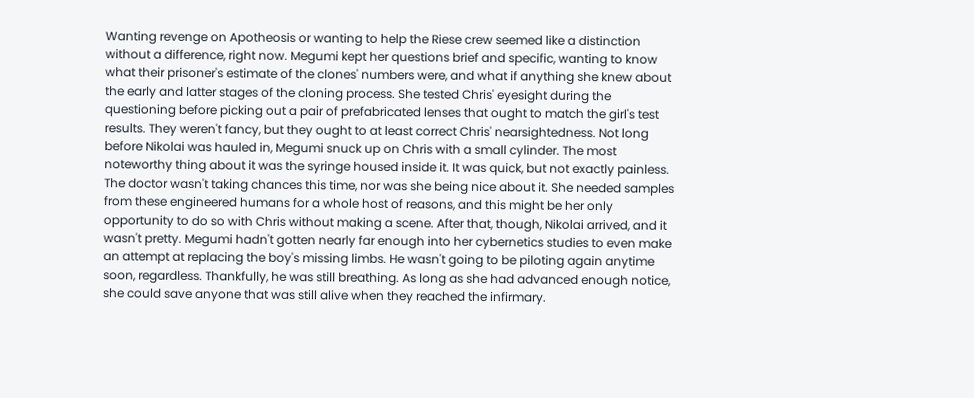Wanting revenge on Apotheosis or wanting to help the Riese crew seemed like a distinction without a difference, right now. Megumi kept her questions brief and specific, wanting to know what their prisoner's estimate of the clones' numbers were, and what if anything she knew about the early and latter stages of the cloning process. She tested Chris' eyesight during the questioning before picking out a pair of prefabricated lenses that ought to match the girl's test results. They weren't fancy, but they ought to at least correct Chris' nearsightedness. Not long before Nikolai was hauled in, Megumi snuck up on Chris with a small cylinder. The most noteworthy thing about it was the syringe housed inside it. It was quick, but not exactly painless. The doctor wasn't taking chances this time, nor was she being nice about it. She needed samples from these engineered humans for a whole host of reasons, and this might be her only opportunity to do so with Chris without making a scene. After that, though, Nikolai arrived, and it wasn't pretty. Megumi hadn't gotten nearly far enough into her cybernetics studies to even make an attempt at replacing the boy's missing limbs. He wasn't going to be piloting again anytime soon, regardless. Thankfully, he was still breathing. As long as she had advanced enough notice, she could save anyone that was still alive when they reached the infirmary.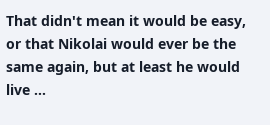That didn't mean it would be easy, or that Nikolai would ever be the same again, but at least he would live ...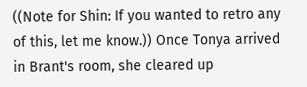((Note for Shin: If you wanted to retro any of this, let me know.)) Once Tonya arrived in Brant's room, she cleared up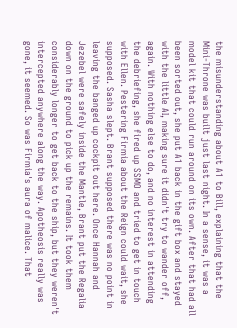the misunderstanding about A1 to Bill, explaining that the Mini-Throne was built just last night. In a sense, it was a model kit that could run around on its own. After that had all been sorted out, she put A1 back in the gift box and stayed with the little AI, making sure it didn't try to wander off, again. With nothing else to do, and no interest in attending the debriefing, she fired up SSMO and tried to get in touch with Ellen. Pestering Firmia about the Reign could wait, she supposed. Sasha slept. Brant supposed there was no point in leaving the banged up cockpit out here. Once Hannah and Jezebel were safely inside the Mantle, Brant put the Regalia down on the ground to pick up the remains. It took them considerably longer to get back to the ship, but they weren't intercepted anywhere along the way. Apotheosis really was gone, it seemed. So was Firmia's aura of malice. That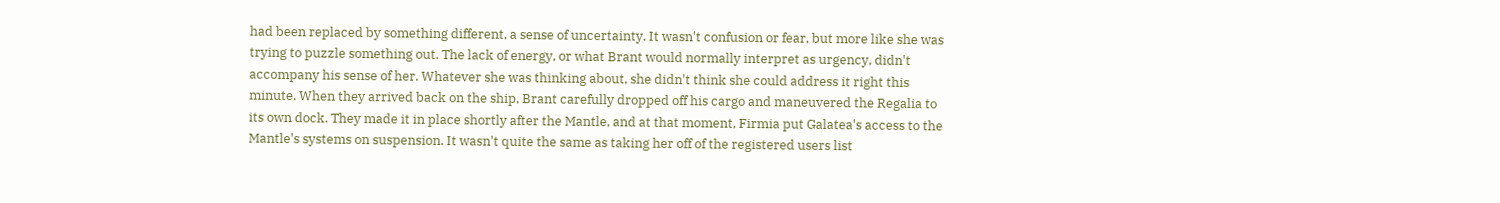had been replaced by something different, a sense of uncertainty. It wasn't confusion or fear, but more like she was trying to puzzle something out. The lack of energy, or what Brant would normally interpret as urgency, didn't accompany his sense of her. Whatever she was thinking about, she didn't think she could address it right this minute. When they arrived back on the ship, Brant carefully dropped off his cargo and maneuvered the Regalia to its own dock. They made it in place shortly after the Mantle, and at that moment, Firmia put Galatea's access to the Mantle's systems on suspension. It wasn't quite the same as taking her off of the registered users list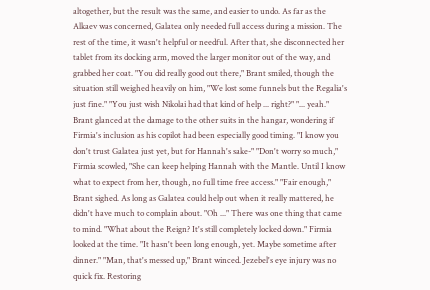altogether, but the result was the same, and easier to undo. As far as the Alkaev was concerned, Galatea only needed full access during a mission. The rest of the time, it wasn't helpful or needful. After that, she disconnected her tablet from its docking arm, moved the larger monitor out of the way, and grabbed her coat. "You did really good out there," Brant smiled, though the situation still weighed heavily on him, "We lost some funnels but the Regalia's just fine." "You just wish Nikolai had that kind of help ... right?" "... yeah." Brant glanced at the damage to the other suits in the hangar, wondering if Firmia's inclusion as his copilot had been especially good timing. "I know you don't trust Galatea just yet, but for Hannah's sake-" "Don't worry so much," Firmia scowled, "She can keep helping Hannah with the Mantle. Until I know what to expect from her, though, no full time free access." "Fair enough," Brant sighed. As long as Galatea could help out when it really mattered, he didn't have much to complain about. "Oh ..." There was one thing that came to mind. "What about the Reign? It's still completely locked down." Firmia looked at the time. "It hasn't been long enough, yet. Maybe sometime after dinner." "Man, that's messed up," Brant winced. Jezebel's eye injury was no quick fix. Restoring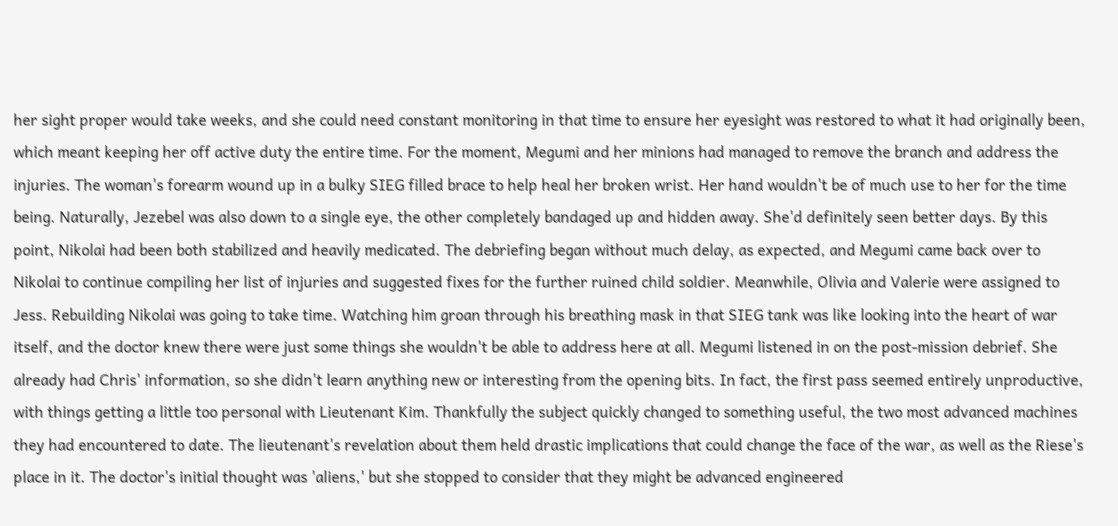her sight proper would take weeks, and she could need constant monitoring in that time to ensure her eyesight was restored to what it had originally been, which meant keeping her off active duty the entire time. For the moment, Megumi and her minions had managed to remove the branch and address the injuries. The woman's forearm wound up in a bulky SIEG filled brace to help heal her broken wrist. Her hand wouldn't be of much use to her for the time being. Naturally, Jezebel was also down to a single eye, the other completely bandaged up and hidden away. She'd definitely seen better days. By this point, Nikolai had been both stabilized and heavily medicated. The debriefing began without much delay, as expected, and Megumi came back over to Nikolai to continue compiling her list of injuries and suggested fixes for the further ruined child soldier. Meanwhile, Olivia and Valerie were assigned to Jess. Rebuilding Nikolai was going to take time. Watching him groan through his breathing mask in that SIEG tank was like looking into the heart of war itself, and the doctor knew there were just some things she wouldn't be able to address here at all. Megumi listened in on the post-mission debrief. She already had Chris' information, so she didn't learn anything new or interesting from the opening bits. In fact, the first pass seemed entirely unproductive, with things getting a little too personal with Lieutenant Kim. Thankfully the subject quickly changed to something useful, the two most advanced machines they had encountered to date. The lieutenant's revelation about them held drastic implications that could change the face of the war, as well as the Riese's place in it. The doctor's initial thought was 'aliens,' but she stopped to consider that they might be advanced engineered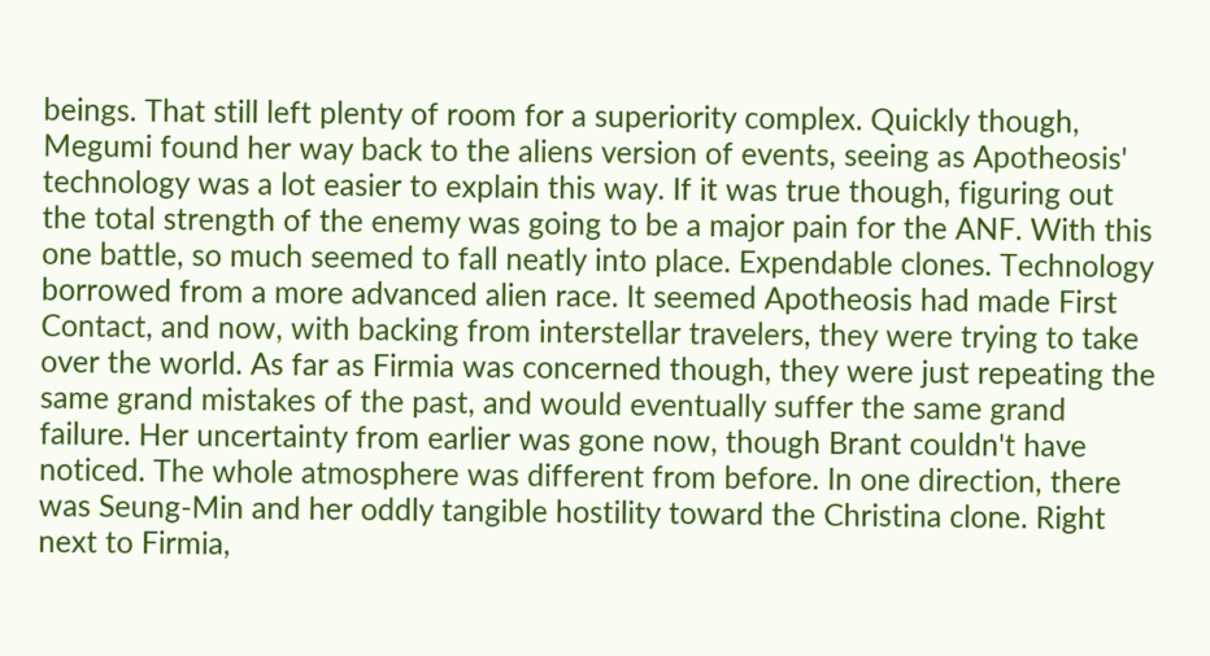beings. That still left plenty of room for a superiority complex. Quickly though, Megumi found her way back to the aliens version of events, seeing as Apotheosis' technology was a lot easier to explain this way. If it was true though, figuring out the total strength of the enemy was going to be a major pain for the ANF. With this one battle, so much seemed to fall neatly into place. Expendable clones. Technology borrowed from a more advanced alien race. It seemed Apotheosis had made First Contact, and now, with backing from interstellar travelers, they were trying to take over the world. As far as Firmia was concerned though, they were just repeating the same grand mistakes of the past, and would eventually suffer the same grand failure. Her uncertainty from earlier was gone now, though Brant couldn't have noticed. The whole atmosphere was different from before. In one direction, there was Seung-Min and her oddly tangible hostility toward the Christina clone. Right next to Firmia,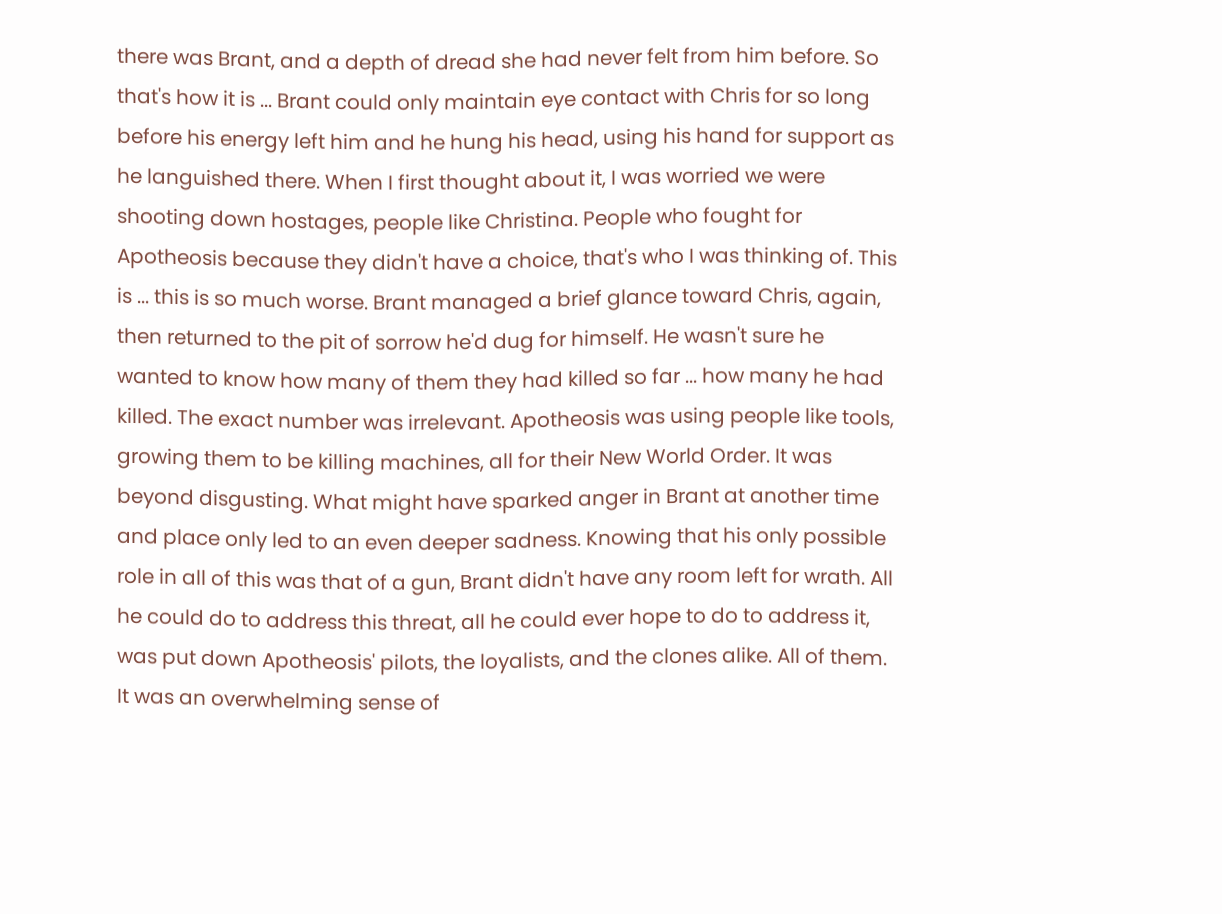there was Brant, and a depth of dread she had never felt from him before. So that's how it is ... Brant could only maintain eye contact with Chris for so long before his energy left him and he hung his head, using his hand for support as he languished there. When I first thought about it, I was worried we were shooting down hostages, people like Christina. People who fought for Apotheosis because they didn't have a choice, that's who I was thinking of. This is ... this is so much worse. Brant managed a brief glance toward Chris, again, then returned to the pit of sorrow he'd dug for himself. He wasn't sure he wanted to know how many of them they had killed so far ... how many he had killed. The exact number was irrelevant. Apotheosis was using people like tools, growing them to be killing machines, all for their New World Order. It was beyond disgusting. What might have sparked anger in Brant at another time and place only led to an even deeper sadness. Knowing that his only possible role in all of this was that of a gun, Brant didn't have any room left for wrath. All he could do to address this threat, all he could ever hope to do to address it, was put down Apotheosis' pilots, the loyalists, and the clones alike. All of them. It was an overwhelming sense of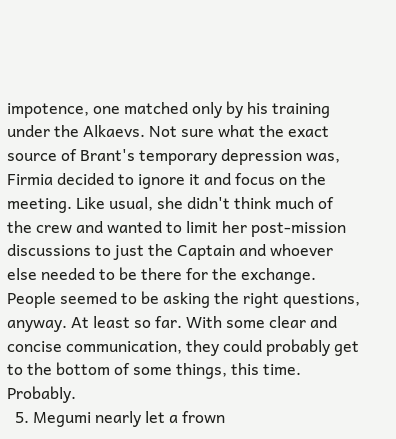impotence, one matched only by his training under the Alkaevs. Not sure what the exact source of Brant's temporary depression was, Firmia decided to ignore it and focus on the meeting. Like usual, she didn't think much of the crew and wanted to limit her post-mission discussions to just the Captain and whoever else needed to be there for the exchange. People seemed to be asking the right questions, anyway. At least so far. With some clear and concise communication, they could probably get to the bottom of some things, this time. Probably.
  5. Megumi nearly let a frown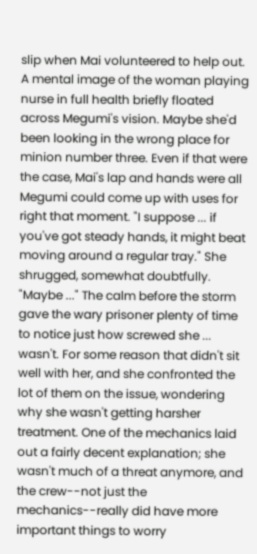slip when Mai volunteered to help out. A mental image of the woman playing nurse in full health briefly floated across Megumi's vision. Maybe she'd been looking in the wrong place for minion number three. Even if that were the case, Mai's lap and hands were all Megumi could come up with uses for right that moment. "I suppose ... if you've got steady hands, it might beat moving around a regular tray." She shrugged, somewhat doubtfully. "Maybe ..." The calm before the storm gave the wary prisoner plenty of time to notice just how screwed she ... wasn't. For some reason that didn't sit well with her, and she confronted the lot of them on the issue, wondering why she wasn't getting harsher treatment. One of the mechanics laid out a fairly decent explanation; she wasn't much of a threat anymore, and the crew--not just the mechanics--really did have more important things to worry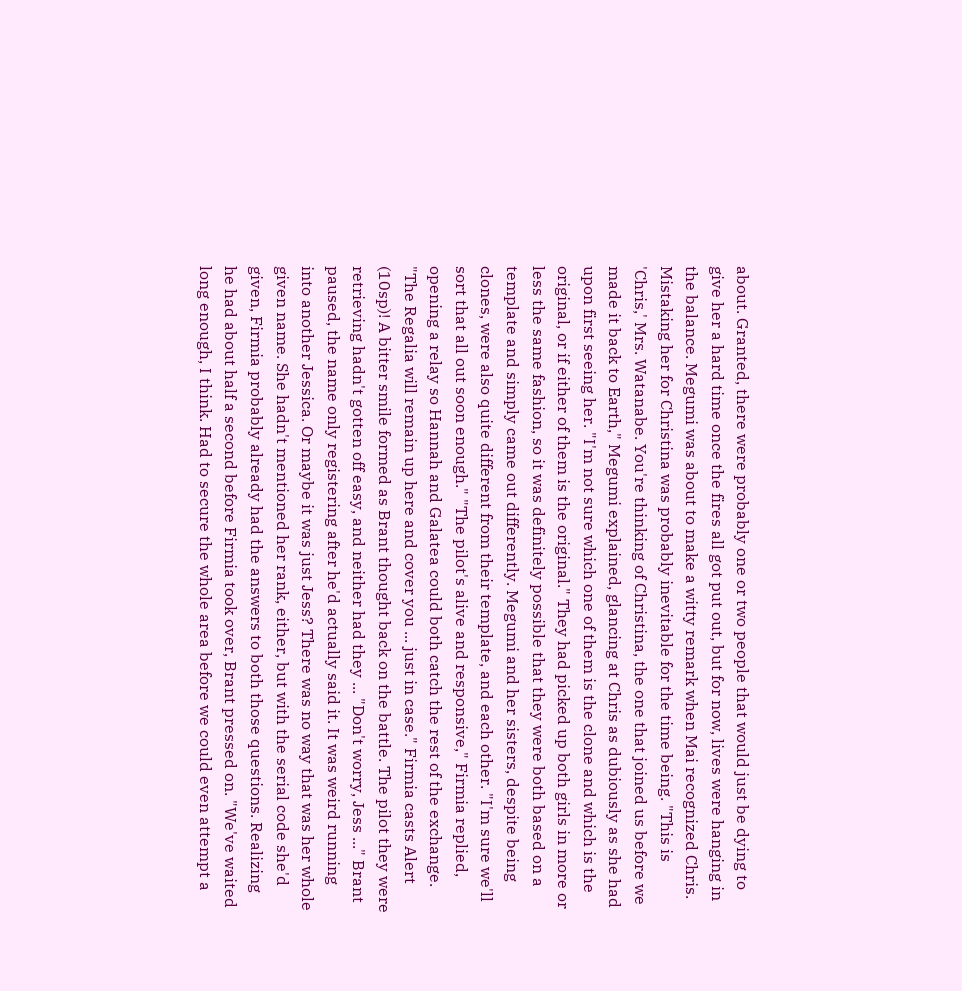about. Granted, there were probably one or two people that would just be dying to give her a hard time once the fires all got put out, but for now, lives were hanging in the balance. Megumi was about to make a witty remark when Mai recognized Chris. Mistaking her for Christina was probably inevitable for the time being. "This is 'Chris,' Mrs. Watanabe. You're thinking of Christina, the one that joined us before we made it back to Earth," Megumi explained, glancing at Chris as dubiously as she had upon first seeing her. "I'm not sure which one of them is the clone and which is the original, or if either of them is the original." They had picked up both girls in more or less the same fashion, so it was definitely possible that they were both based on a template and simply came out differently. Megumi and her sisters, despite being clones, were also quite different from their template, and each other. "I'm sure we'll sort that all out soon enough." "The pilot's alive and responsive," Firmia replied, opening a relay so Hannah and Galatea could both catch the rest of the exchange. "The Regalia will remain up here and cover you ... just in case." Firmia casts Alert (10sp)! A bitter smile formed as Brant thought back on the battle. The pilot they were retrieving hadn't gotten off easy, and neither had they ... "Don't worry, Jess ..." Brant paused, the name only registering after he'd actually said it. It was weird running into another Jessica. Or maybe it was just Jess? There was no way that was her whole given name. She hadn't mentioned her rank, either, but with the serial code she'd given, Firmia probably already had the answers to both those questions. Realizing he had about half a second before Firmia took over, Brant pressed on. "We've waited long enough, I think. Had to secure the whole area before we could even attempt a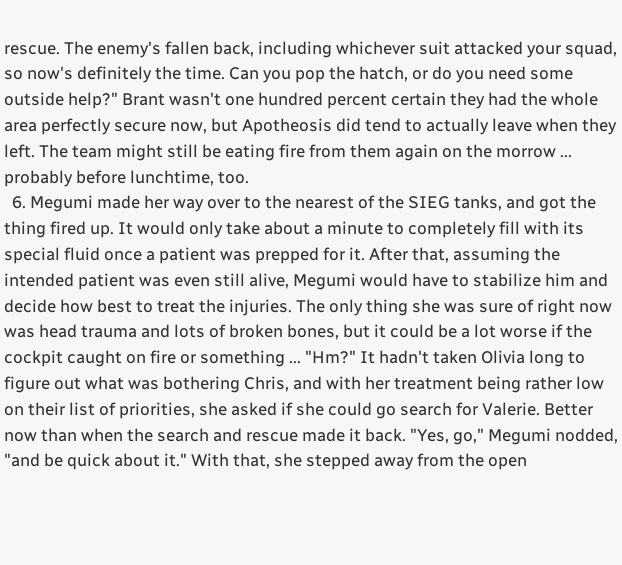rescue. The enemy's fallen back, including whichever suit attacked your squad, so now's definitely the time. Can you pop the hatch, or do you need some outside help?" Brant wasn't one hundred percent certain they had the whole area perfectly secure now, but Apotheosis did tend to actually leave when they left. The team might still be eating fire from them again on the morrow ... probably before lunchtime, too.
  6. Megumi made her way over to the nearest of the SIEG tanks, and got the thing fired up. It would only take about a minute to completely fill with its special fluid once a patient was prepped for it. After that, assuming the intended patient was even still alive, Megumi would have to stabilize him and decide how best to treat the injuries. The only thing she was sure of right now was head trauma and lots of broken bones, but it could be a lot worse if the cockpit caught on fire or something ... "Hm?" It hadn't taken Olivia long to figure out what was bothering Chris, and with her treatment being rather low on their list of priorities, she asked if she could go search for Valerie. Better now than when the search and rescue made it back. "Yes, go," Megumi nodded, "and be quick about it." With that, she stepped away from the open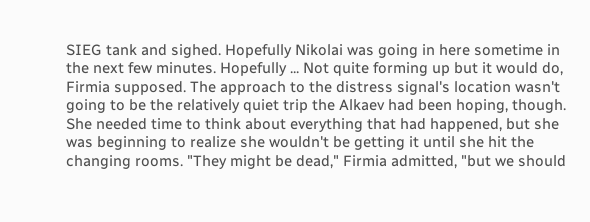SIEG tank and sighed. Hopefully Nikolai was going in here sometime in the next few minutes. Hopefully ... Not quite forming up but it would do, Firmia supposed. The approach to the distress signal's location wasn't going to be the relatively quiet trip the Alkaev had been hoping, though. She needed time to think about everything that had happened, but she was beginning to realize she wouldn't be getting it until she hit the changing rooms. "They might be dead," Firmia admitted, "but we should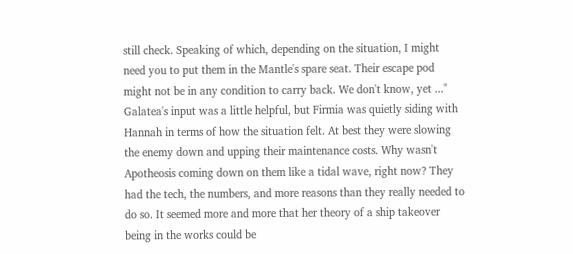still check. Speaking of which, depending on the situation, I might need you to put them in the Mantle's spare seat. Their escape pod might not be in any condition to carry back. We don't know, yet ..." Galatea's input was a little helpful, but Firmia was quietly siding with Hannah in terms of how the situation felt. At best they were slowing the enemy down and upping their maintenance costs. Why wasn't Apotheosis coming down on them like a tidal wave, right now? They had the tech, the numbers, and more reasons than they really needed to do so. It seemed more and more that her theory of a ship takeover being in the works could be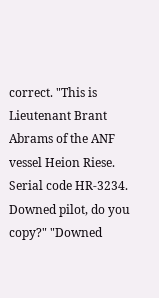correct. "This is Lieutenant Brant Abrams of the ANF vessel Heion Riese. Serial code HR-3234. Downed pilot, do you copy?" "Downed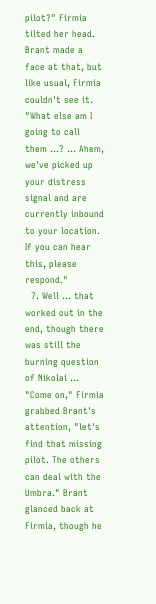pilot?" Firmia tilted her head. Brant made a face at that, but like usual, Firmia couldn't see it. "What else am I going to call them ...? ... Ahem, we've picked up your distress signal and are currently inbound to your location. If you can hear this, please respond."
  7. Well ... that worked out in the end, though there was still the burning question of Nikolai ... "Come on," Firmia grabbed Brant's attention, "let's find that missing pilot. The others can deal with the Umbra." Brant glanced back at Firmia, though he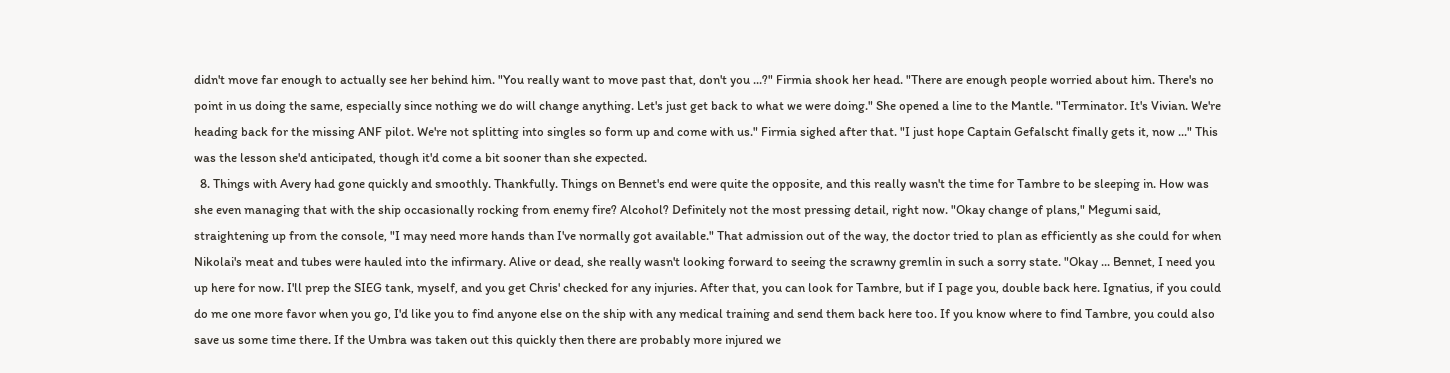didn't move far enough to actually see her behind him. "You really want to move past that, don't you ...?" Firmia shook her head. "There are enough people worried about him. There's no point in us doing the same, especially since nothing we do will change anything. Let's just get back to what we were doing." She opened a line to the Mantle. "Terminator. It's Vivian. We're heading back for the missing ANF pilot. We're not splitting into singles so form up and come with us." Firmia sighed after that. "I just hope Captain Gefalscht finally gets it, now ..." This was the lesson she'd anticipated, though it'd come a bit sooner than she expected.
  8. Things with Avery had gone quickly and smoothly. Thankfully. Things on Bennet's end were quite the opposite, and this really wasn't the time for Tambre to be sleeping in. How was she even managing that with the ship occasionally rocking from enemy fire? Alcohol? Definitely not the most pressing detail, right now. "Okay change of plans," Megumi said, straightening up from the console, "I may need more hands than I've normally got available." That admission out of the way, the doctor tried to plan as efficiently as she could for when Nikolai's meat and tubes were hauled into the infirmary. Alive or dead, she really wasn't looking forward to seeing the scrawny gremlin in such a sorry state. "Okay ... Bennet, I need you up here for now. I'll prep the SIEG tank, myself, and you get Chris' checked for any injuries. After that, you can look for Tambre, but if I page you, double back here. Ignatius, if you could do me one more favor when you go, I'd like you to find anyone else on the ship with any medical training and send them back here too. If you know where to find Tambre, you could also save us some time there. If the Umbra was taken out this quickly then there are probably more injured we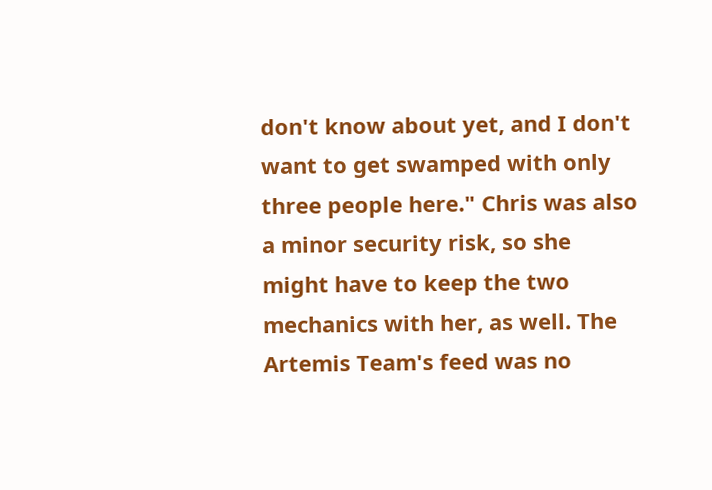don't know about yet, and I don't want to get swamped with only three people here." Chris was also a minor security risk, so she might have to keep the two mechanics with her, as well. The Artemis Team's feed was no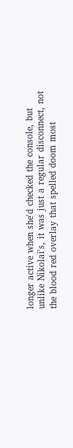longer active when she'd checked the console, but unlike Nikolai's, it was just a regular disconnect, not the blood red overlay that spelled doom most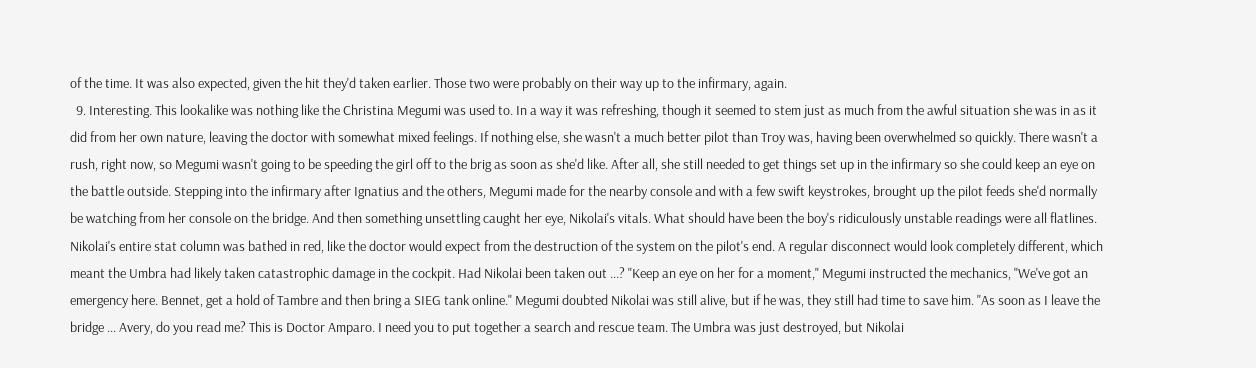of the time. It was also expected, given the hit they'd taken earlier. Those two were probably on their way up to the infirmary, again.
  9. Interesting. This lookalike was nothing like the Christina Megumi was used to. In a way it was refreshing, though it seemed to stem just as much from the awful situation she was in as it did from her own nature, leaving the doctor with somewhat mixed feelings. If nothing else, she wasn't a much better pilot than Troy was, having been overwhelmed so quickly. There wasn't a rush, right now, so Megumi wasn't going to be speeding the girl off to the brig as soon as she'd like. After all, she still needed to get things set up in the infirmary so she could keep an eye on the battle outside. Stepping into the infirmary after Ignatius and the others, Megumi made for the nearby console and with a few swift keystrokes, brought up the pilot feeds she'd normally be watching from her console on the bridge. And then something unsettling caught her eye, Nikolai's vitals. What should have been the boy's ridiculously unstable readings were all flatlines. Nikolai's entire stat column was bathed in red, like the doctor would expect from the destruction of the system on the pilot's end. A regular disconnect would look completely different, which meant the Umbra had likely taken catastrophic damage in the cockpit. Had Nikolai been taken out ...? "Keep an eye on her for a moment," Megumi instructed the mechanics, "We've got an emergency here. Bennet, get a hold of Tambre and then bring a SIEG tank online." Megumi doubted Nikolai was still alive, but if he was, they still had time to save him. "As soon as I leave the bridge ... Avery, do you read me? This is Doctor Amparo. I need you to put together a search and rescue team. The Umbra was just destroyed, but Nikolai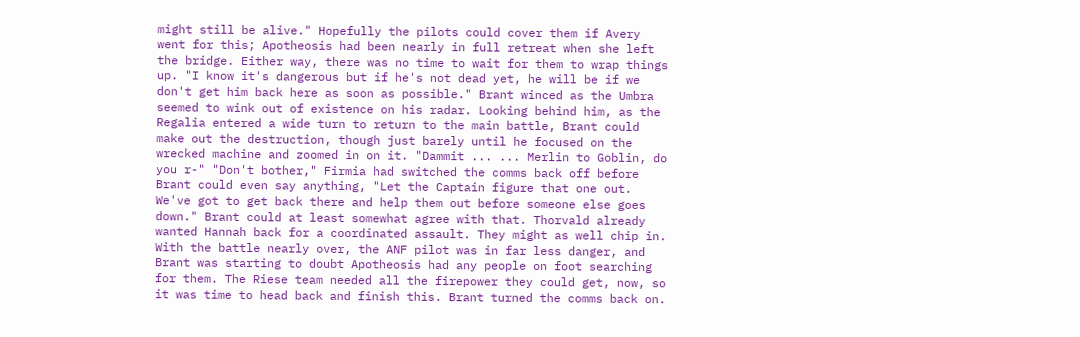might still be alive." Hopefully the pilots could cover them if Avery went for this; Apotheosis had been nearly in full retreat when she left the bridge. Either way, there was no time to wait for them to wrap things up. "I know it's dangerous but if he's not dead yet, he will be if we don't get him back here as soon as possible." Brant winced as the Umbra seemed to wink out of existence on his radar. Looking behind him, as the Regalia entered a wide turn to return to the main battle, Brant could make out the destruction, though just barely until he focused on the wrecked machine and zoomed in on it. "Dammit ... ... Merlin to Goblin, do you r-" "Don't bother," Firmia had switched the comms back off before Brant could even say anything, "Let the Captain figure that one out. We've got to get back there and help them out before someone else goes down." Brant could at least somewhat agree with that. Thorvald already wanted Hannah back for a coordinated assault. They might as well chip in. With the battle nearly over, the ANF pilot was in far less danger, and Brant was starting to doubt Apotheosis had any people on foot searching for them. The Riese team needed all the firepower they could get, now, so it was time to head back and finish this. Brant turned the comms back on.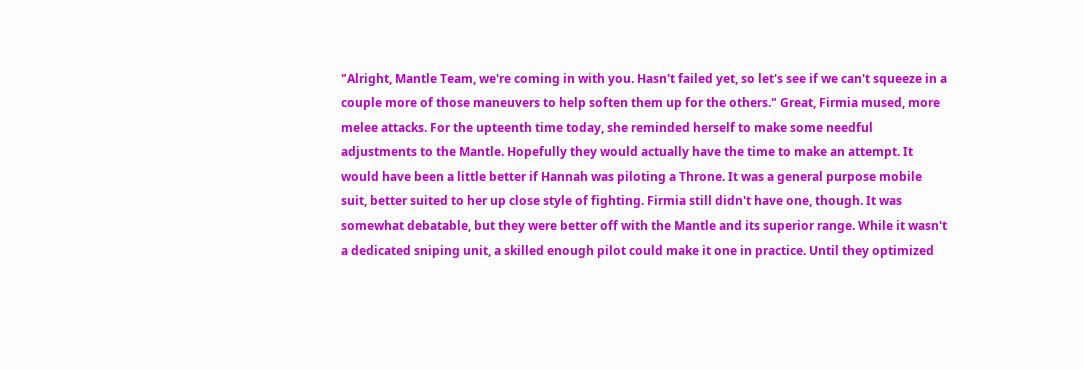"Alright, Mantle Team, we're coming in with you. Hasn't failed yet, so let's see if we can't squeeze in a couple more of those maneuvers to help soften them up for the others." Great, Firmia mused, more melee attacks. For the upteenth time today, she reminded herself to make some needful adjustments to the Mantle. Hopefully they would actually have the time to make an attempt. It would have been a little better if Hannah was piloting a Throne. It was a general purpose mobile suit, better suited to her up close style of fighting. Firmia still didn't have one, though. It was somewhat debatable, but they were better off with the Mantle and its superior range. While it wasn't a dedicated sniping unit, a skilled enough pilot could make it one in practice. Until they optimized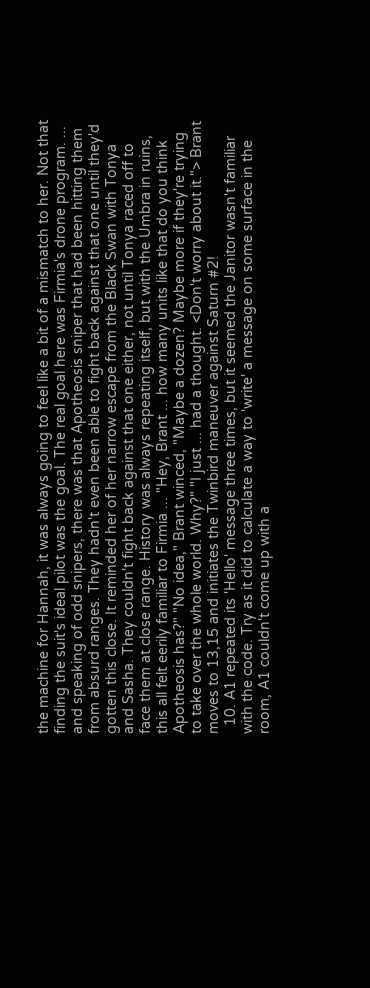the machine for Hannah, it was always going to feel like a bit of a mismatch to her. Not that finding the suit's ideal pilot was the goal. The real goal here was Firmia's drone program. ... and speaking of odd snipers, there was that Apotheosis sniper that had been hitting them from absurd ranges. They hadn't even been able to fight back against that one until they'd gotten this close. It reminded her of her narrow escape from the Black Swan with Tonya and Sasha. They couldn't fight back against that one either, not until Tonya raced off to face them at close range. History was always repeating itself, but with the Umbra in ruins, this all felt eerily familiar to Firmia ... "Hey, Brant ... how many units like that do you think Apotheosis has?" "No idea," Brant winced, "Maybe a dozen? Maybe more if they're trying to take over the whole world. Why?" "I just ... had a thought. <Don't worry about it."> Brant moves to 13,15 and initiates the Twinbird maneuver against Saturn #2!
  10. A1 repeated its 'Hello' message three times, but it seemed the Janitor wasn't familiar with the code. Try as it did to calculate a way to 'write' a message on some surface in the room, A1 couldn't come up with a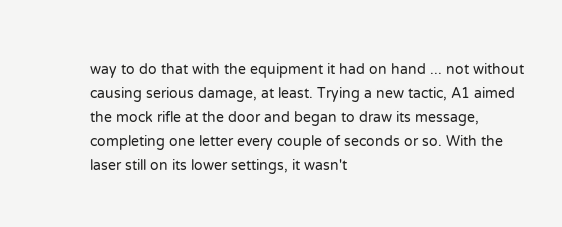way to do that with the equipment it had on hand ... not without causing serious damage, at least. Trying a new tactic, A1 aimed the mock rifle at the door and began to draw its message, completing one letter every couple of seconds or so. With the laser still on its lower settings, it wasn't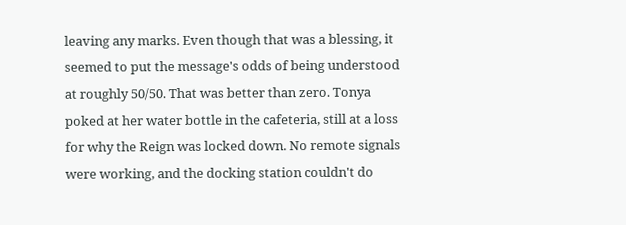leaving any marks. Even though that was a blessing, it seemed to put the message's odds of being understood at roughly 50/50. That was better than zero. Tonya poked at her water bottle in the cafeteria, still at a loss for why the Reign was locked down. No remote signals were working, and the docking station couldn't do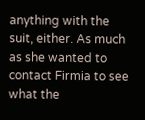anything with the suit, either. As much as she wanted to contact Firmia to see what the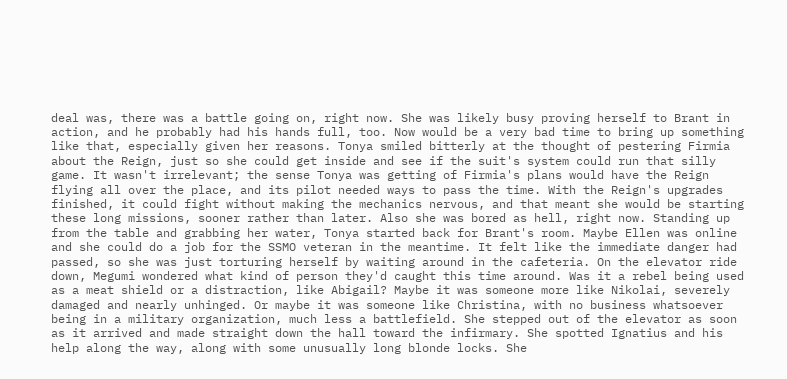deal was, there was a battle going on, right now. She was likely busy proving herself to Brant in action, and he probably had his hands full, too. Now would be a very bad time to bring up something like that, especially given her reasons. Tonya smiled bitterly at the thought of pestering Firmia about the Reign, just so she could get inside and see if the suit's system could run that silly game. It wasn't irrelevant; the sense Tonya was getting of Firmia's plans would have the Reign flying all over the place, and its pilot needed ways to pass the time. With the Reign's upgrades finished, it could fight without making the mechanics nervous, and that meant she would be starting these long missions, sooner rather than later. Also she was bored as hell, right now. Standing up from the table and grabbing her water, Tonya started back for Brant's room. Maybe Ellen was online and she could do a job for the SSMO veteran in the meantime. It felt like the immediate danger had passed, so she was just torturing herself by waiting around in the cafeteria. On the elevator ride down, Megumi wondered what kind of person they'd caught this time around. Was it a rebel being used as a meat shield or a distraction, like Abigail? Maybe it was someone more like Nikolai, severely damaged and nearly unhinged. Or maybe it was someone like Christina, with no business whatsoever being in a military organization, much less a battlefield. She stepped out of the elevator as soon as it arrived and made straight down the hall toward the infirmary. She spotted Ignatius and his help along the way, along with some unusually long blonde locks. She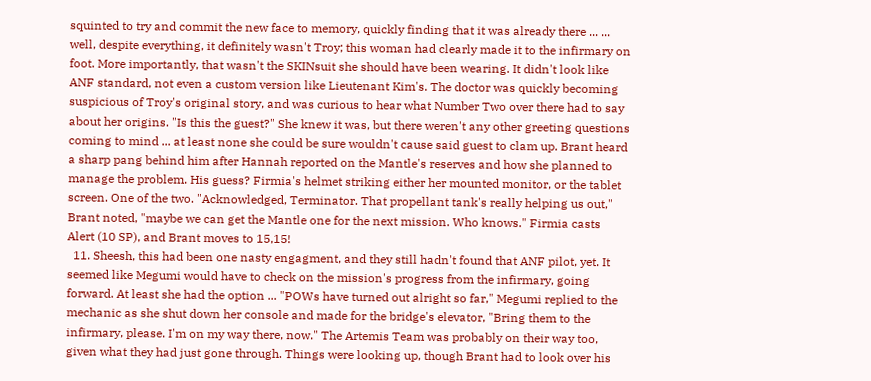squinted to try and commit the new face to memory, quickly finding that it was already there ... ... well, despite everything, it definitely wasn't Troy; this woman had clearly made it to the infirmary on foot. More importantly, that wasn't the SKINsuit she should have been wearing. It didn't look like ANF standard, not even a custom version like Lieutenant Kim's. The doctor was quickly becoming suspicious of Troy's original story, and was curious to hear what Number Two over there had to say about her origins. "Is this the guest?" She knew it was, but there weren't any other greeting questions coming to mind ... at least none she could be sure wouldn't cause said guest to clam up. Brant heard a sharp pang behind him after Hannah reported on the Mantle's reserves and how she planned to manage the problem. His guess? Firmia's helmet striking either her mounted monitor, or the tablet screen. One of the two. "Acknowledged, Terminator. That propellant tank's really helping us out," Brant noted, "maybe we can get the Mantle one for the next mission. Who knows." Firmia casts Alert (10 SP), and Brant moves to 15,15!
  11. Sheesh, this had been one nasty engagment, and they still hadn't found that ANF pilot, yet. It seemed like Megumi would have to check on the mission's progress from the infirmary, going forward. At least she had the option ... "POWs have turned out alright so far," Megumi replied to the mechanic as she shut down her console and made for the bridge's elevator, "Bring them to the infirmary, please. I'm on my way there, now." The Artemis Team was probably on their way too, given what they had just gone through. Things were looking up, though Brant had to look over his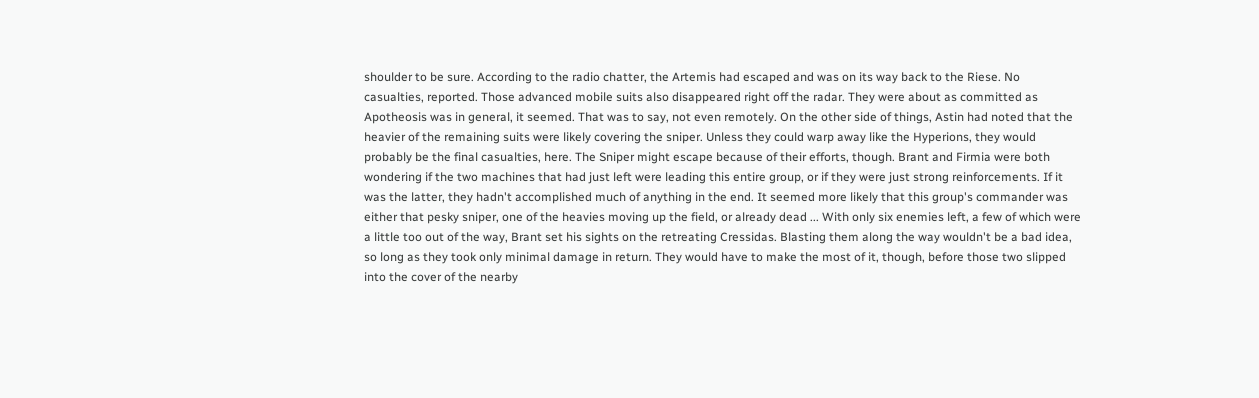shoulder to be sure. According to the radio chatter, the Artemis had escaped and was on its way back to the Riese. No casualties, reported. Those advanced mobile suits also disappeared right off the radar. They were about as committed as Apotheosis was in general, it seemed. That was to say, not even remotely. On the other side of things, Astin had noted that the heavier of the remaining suits were likely covering the sniper. Unless they could warp away like the Hyperions, they would probably be the final casualties, here. The Sniper might escape because of their efforts, though. Brant and Firmia were both wondering if the two machines that had just left were leading this entire group, or if they were just strong reinforcements. If it was the latter, they hadn't accomplished much of anything in the end. It seemed more likely that this group's commander was either that pesky sniper, one of the heavies moving up the field, or already dead ... With only six enemies left, a few of which were a little too out of the way, Brant set his sights on the retreating Cressidas. Blasting them along the way wouldn't be a bad idea, so long as they took only minimal damage in return. They would have to make the most of it, though, before those two slipped into the cover of the nearby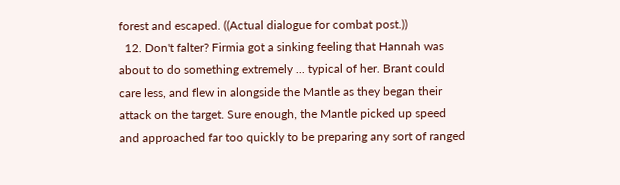forest and escaped. ((Actual dialogue for combat post.))
  12. Don't falter? Firmia got a sinking feeling that Hannah was about to do something extremely ... typical of her. Brant could care less, and flew in alongside the Mantle as they began their attack on the target. Sure enough, the Mantle picked up speed and approached far too quickly to be preparing any sort of ranged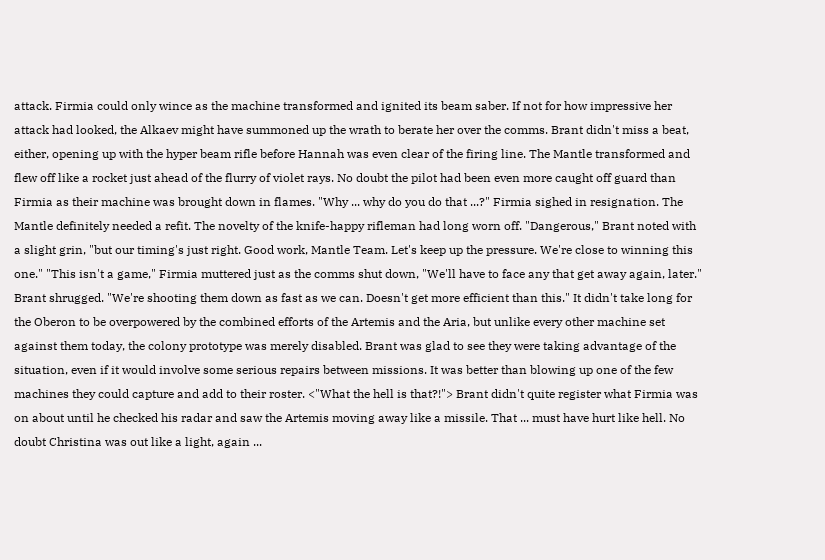attack. Firmia could only wince as the machine transformed and ignited its beam saber. If not for how impressive her attack had looked, the Alkaev might have summoned up the wrath to berate her over the comms. Brant didn't miss a beat, either, opening up with the hyper beam rifle before Hannah was even clear of the firing line. The Mantle transformed and flew off like a rocket just ahead of the flurry of violet rays. No doubt the pilot had been even more caught off guard than Firmia as their machine was brought down in flames. "Why ... why do you do that ...?" Firmia sighed in resignation. The Mantle definitely needed a refit. The novelty of the knife-happy rifleman had long worn off. "Dangerous," Brant noted with a slight grin, "but our timing's just right. Good work, Mantle Team. Let's keep up the pressure. We're close to winning this one." "This isn't a game," Firmia muttered just as the comms shut down, "We'll have to face any that get away again, later." Brant shrugged. "We're shooting them down as fast as we can. Doesn't get more efficient than this." It didn't take long for the Oberon to be overpowered by the combined efforts of the Artemis and the Aria, but unlike every other machine set against them today, the colony prototype was merely disabled. Brant was glad to see they were taking advantage of the situation, even if it would involve some serious repairs between missions. It was better than blowing up one of the few machines they could capture and add to their roster. <"What the hell is that?!"> Brant didn't quite register what Firmia was on about until he checked his radar and saw the Artemis moving away like a missile. That ... must have hurt like hell. No doubt Christina was out like a light, again ...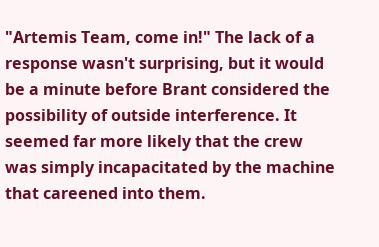"Artemis Team, come in!" The lack of a response wasn't surprising, but it would be a minute before Brant considered the possibility of outside interference. It seemed far more likely that the crew was simply incapacitated by the machine that careened into them.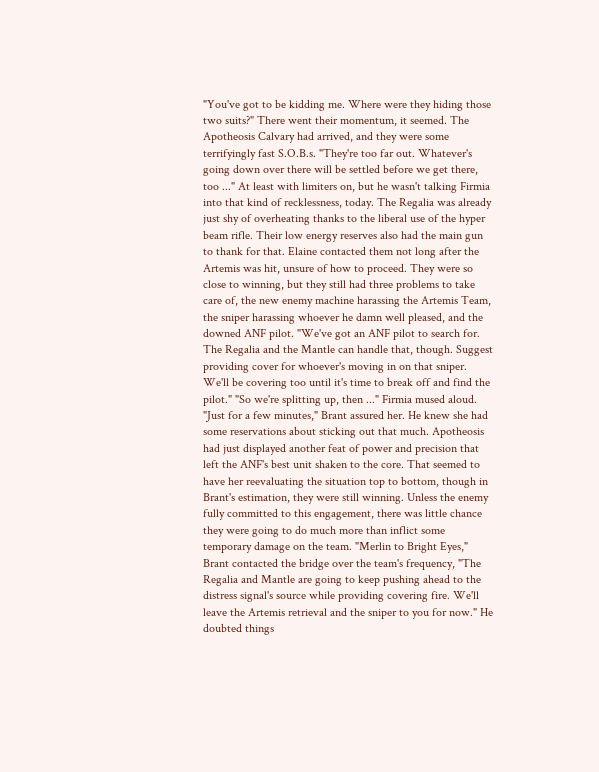"You've got to be kidding me. Where were they hiding those two suits?" There went their momentum, it seemed. The Apotheosis Calvary had arrived, and they were some terrifyingly fast S.O.B.s. "They're too far out. Whatever's going down over there will be settled before we get there, too ..." At least with limiters on, but he wasn't talking Firmia into that kind of recklessness, today. The Regalia was already just shy of overheating thanks to the liberal use of the hyper beam rifle. Their low energy reserves also had the main gun to thank for that. Elaine contacted them not long after the Artemis was hit, unsure of how to proceed. They were so close to winning, but they still had three problems to take care of, the new enemy machine harassing the Artemis Team, the sniper harassing whoever he damn well pleased, and the downed ANF pilot. "We've got an ANF pilot to search for. The Regalia and the Mantle can handle that, though. Suggest providing cover for whoever's moving in on that sniper. We'll be covering too until it's time to break off and find the pilot." "So we're splitting up, then ..." Firmia mused aloud. "Just for a few minutes," Brant assured her. He knew she had some reservations about sticking out that much. Apotheosis had just displayed another feat of power and precision that left the ANF's best unit shaken to the core. That seemed to have her reevaluating the situation top to bottom, though in Brant's estimation, they were still winning. Unless the enemy fully committed to this engagement, there was little chance they were going to do much more than inflict some temporary damage on the team. "Merlin to Bright Eyes," Brant contacted the bridge over the team's frequency, "The Regalia and Mantle are going to keep pushing ahead to the distress signal's source while providing covering fire. We'll leave the Artemis retrieval and the sniper to you for now." He doubted things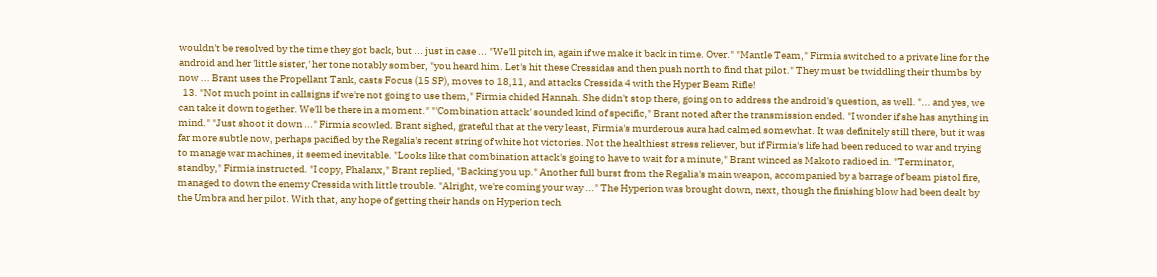wouldn't be resolved by the time they got back, but ... just in case ... "We'll pitch in, again if we make it back in time. Over." "Mantle Team," Firmia switched to a private line for the android and her 'little sister,' her tone notably somber, "you heard him. Let's hit these Cressidas and then push north to find that pilot." They must be twiddling their thumbs by now ... Brant uses the Propellant Tank, casts Focus (15 SP), moves to 18,11, and attacks Cressida 4 with the Hyper Beam Rifle!
  13. "Not much point in callsigns if we're not going to use them," Firmia chided Hannah. She didn't stop there, going on to address the android's question, as well. "... and yes, we can take it down together. We'll be there in a moment." "'Combination attack' sounded kind of specific," Brant noted after the transmission ended. "I wonder if she has anything in mind." "Just shoot it down ..." Firmia scowled. Brant sighed, grateful that at the very least, Firmia's murderous aura had calmed somewhat. It was definitely still there, but it was far more subtle now, perhaps pacified by the Regalia's recent string of white hot victories. Not the healthiest stress reliever, but if Firmia's life had been reduced to war and trying to manage war machines, it seemed inevitable. "Looks like that combination attack's going to have to wait for a minute," Brant winced as Makoto radioed in. "Terminator, standby," Firmia instructed. "I copy, Phalanx," Brant replied, "Backing you up." Another full burst from the Regalia's main weapon, accompanied by a barrage of beam pistol fire, managed to down the enemy Cressida with little trouble. "Alright, we're coming your way ..." The Hyperion was brought down, next, though the finishing blow had been dealt by the Umbra and her pilot. With that, any hope of getting their hands on Hyperion tech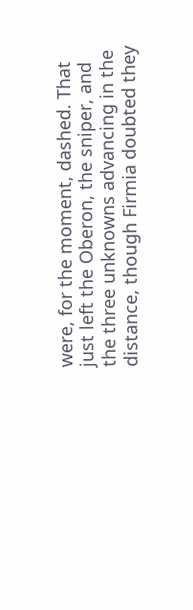were, for the moment, dashed. That just left the Oberon, the sniper, and the three unknowns advancing in the distance, though Firmia doubted they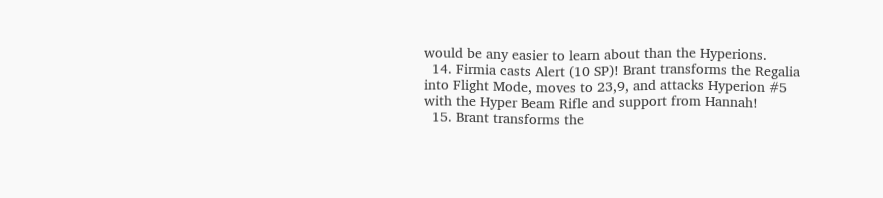would be any easier to learn about than the Hyperions.
  14. Firmia casts Alert (10 SP)! Brant transforms the Regalia into Flight Mode, moves to 23,9, and attacks Hyperion #5 with the Hyper Beam Rifle and support from Hannah!
  15. Brant transforms the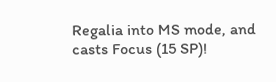Regalia into MS mode, and casts Focus (15 SP)!